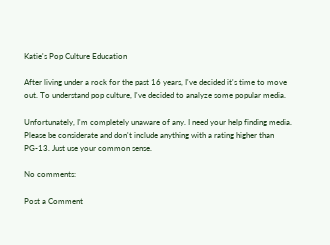Katie's Pop Culture Education

After living under a rock for the past 16 years, I've decided it's time to move out. To understand pop culture, I've decided to analyze some popular media.

Unfortunately, I'm completely unaware of any. I need your help finding media. Please be considerate and don't include anything with a rating higher than PG-13. Just use your common sense.

No comments:

Post a Comment